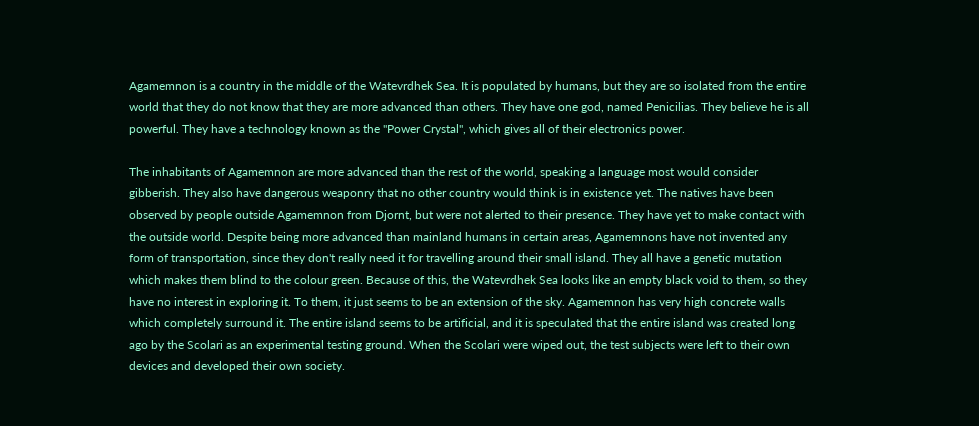Agamemnon is a country in the middle of the Watevrdhek Sea. It is populated by humans, but they are so isolated from the entire world that they do not know that they are more advanced than others. They have one god, named Penicilias. They believe he is all powerful. They have a technology known as the "Power Crystal", which gives all of their electronics power.

The inhabitants of Agamemnon are more advanced than the rest of the world, speaking a language most would consider gibberish. They also have dangerous weaponry that no other country would think is in existence yet. The natives have been observed by people outside Agamemnon from Djornt, but were not alerted to their presence. They have yet to make contact with the outside world. Despite being more advanced than mainland humans in certain areas, Agamemnons have not invented any form of transportation, since they don't really need it for travelling around their small island. They all have a genetic mutation which makes them blind to the colour green. Because of this, the Watevrdhek Sea looks like an empty black void to them, so they have no interest in exploring it. To them, it just seems to be an extension of the sky. Agamemnon has very high concrete walls which completely surround it. The entire island seems to be artificial, and it is speculated that the entire island was created long ago by the Scolari as an experimental testing ground. When the Scolari were wiped out, the test subjects were left to their own devices and developed their own society.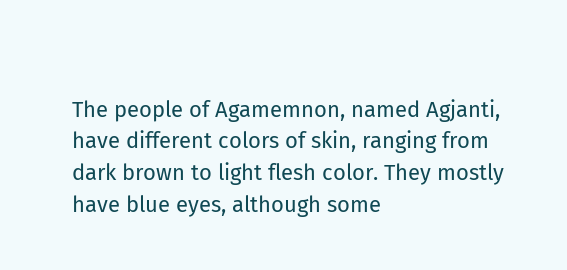The people of Agamemnon, named Agjanti, have different colors of skin, ranging from dark brown to light flesh color. They mostly have blue eyes, although some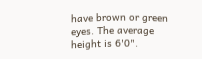have brown or green eyes. The average height is 6'0".